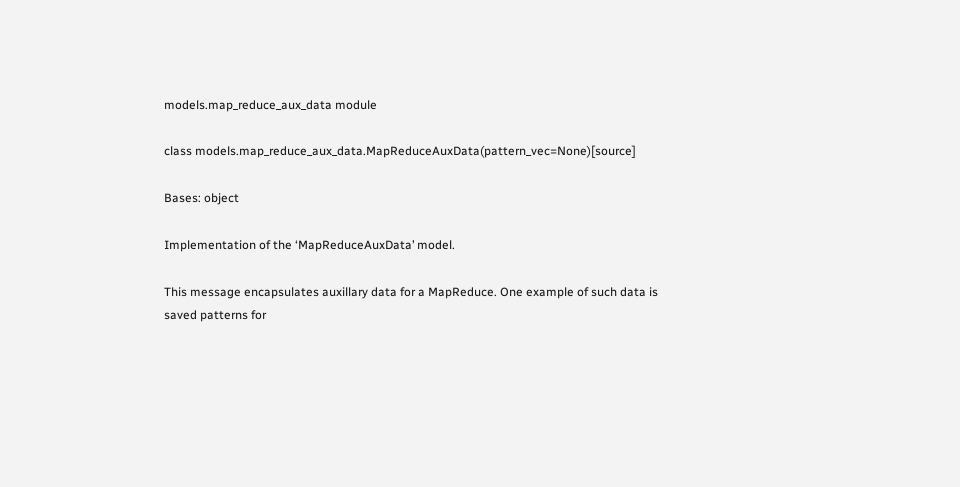models.map_reduce_aux_data module

class models.map_reduce_aux_data.MapReduceAuxData(pattern_vec=None)[source]

Bases: object

Implementation of the ‘MapReduceAuxData’ model.

This message encapsulates auxillary data for a MapReduce. One example of such data is saved patterns for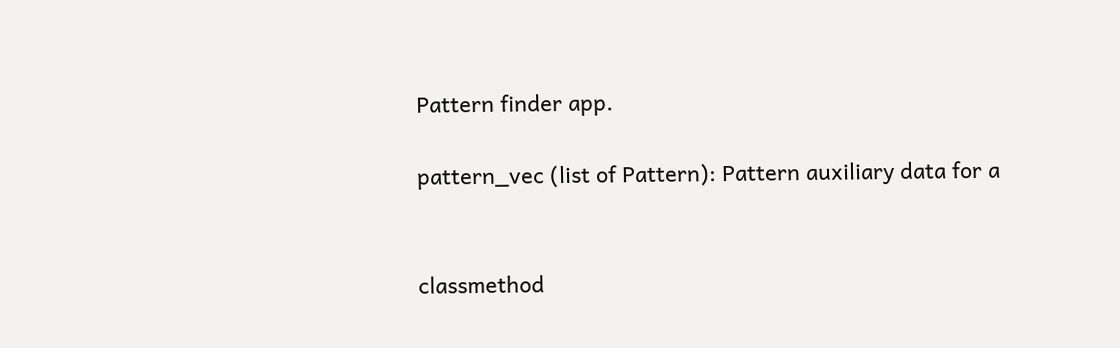Pattern finder app.

pattern_vec (list of Pattern): Pattern auxiliary data for a


classmethod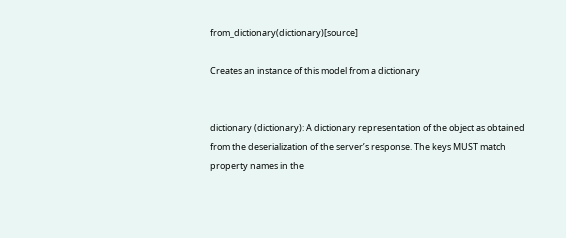from_dictionary(dictionary)[source]

Creates an instance of this model from a dictionary


dictionary (dictionary): A dictionary representation of the object as obtained from the deserialization of the server’s response. The keys MUST match property names in the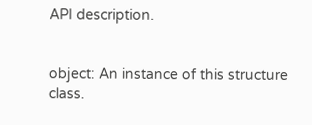API description.


object: An instance of this structure class.